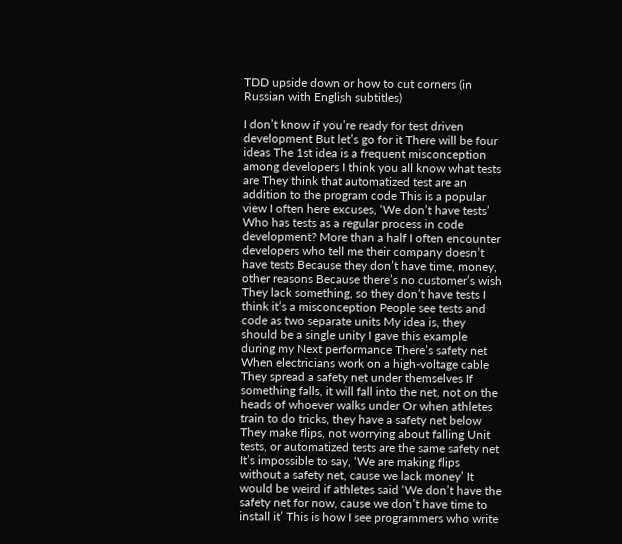TDD upside down or how to cut corners (in Russian with English subtitles)

I don’t know if you’re ready for test driven development But let’s go for it There will be four ideas The 1st idea is a frequent misconception among developers I think you all know what tests are They think that automatized test are an addition to the program code This is a popular view I often here excuses, ‘We don’t have tests’ Who has tests as a regular process in code development? More than a half I often encounter developers who tell me their company doesn’t have tests Because they don’t have time, money, other reasons Because there’s no customer’s wish They lack something, so they don’t have tests I think it’s a misconception People see tests and code as two separate units My idea is, they should be a single unity I gave this example during my Next performance There’s safety net When electricians work on a high-voltage cable They spread a safety net under themselves If something falls, it will fall into the net, not on the heads of whoever walks under Or when athletes train to do tricks, they have a safety net below They make flips, not worrying about falling Unit tests, or automatized tests are the same safety net It’s impossible to say, ‘We are making flips without a safety net, cause we lack money’ It would be weird if athletes said ‘We don’t have the safety net for now, cause we don’t have time to install it’ This is how I see programmers who write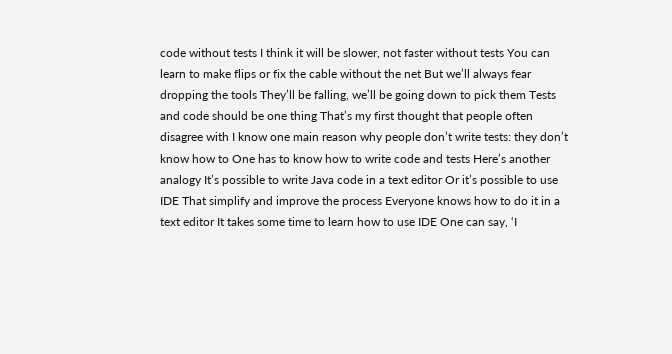code without tests I think it will be slower, not faster without tests You can learn to make flips or fix the cable without the net But we’ll always fear dropping the tools They’ll be falling, we’ll be going down to pick them Tests and code should be one thing That’s my first thought that people often disagree with I know one main reason why people don’t write tests: they don’t know how to One has to know how to write code and tests Here’s another analogy It’s possible to write Java code in a text editor Or it’s possible to use IDE That simplify and improve the process Everyone knows how to do it in a text editor It takes some time to learn how to use IDE One can say, ‘I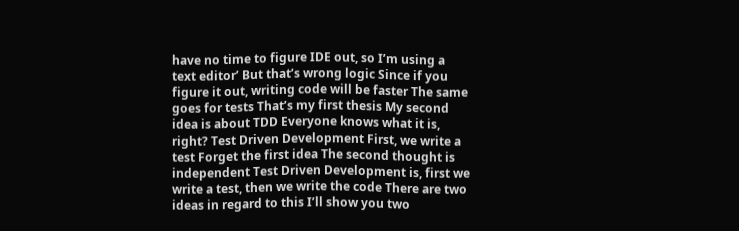have no time to figure IDE out, so I’m using a text editor’ But that’s wrong logic Since if you figure it out, writing code will be faster The same goes for tests That’s my first thesis My second idea is about TDD Everyone knows what it is, right? Test Driven Development First, we write a test Forget the first idea The second thought is independent Test Driven Development is, first we write a test, then we write the code There are two ideas in regard to this I’ll show you two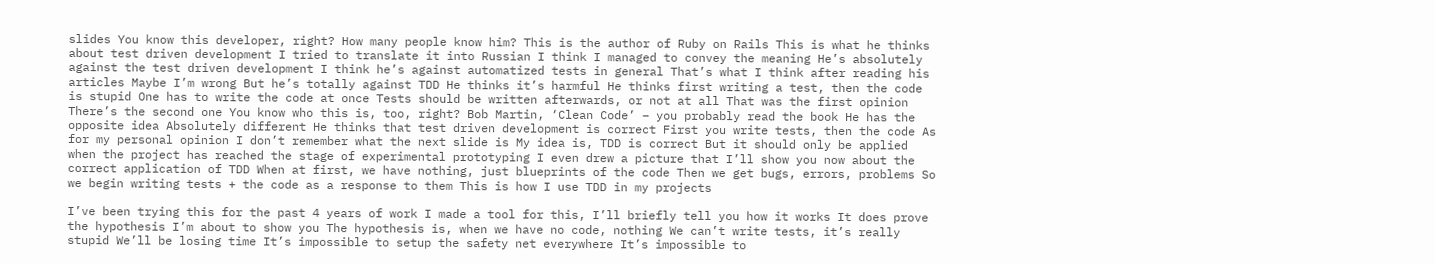slides You know this developer, right? How many people know him? This is the author of Ruby on Rails This is what he thinks about test driven development I tried to translate it into Russian I think I managed to convey the meaning He’s absolutely against the test driven development I think he’s against automatized tests in general That’s what I think after reading his articles Maybe I’m wrong But he’s totally against TDD He thinks it’s harmful He thinks first writing a test, then the code is stupid One has to write the code at once Tests should be written afterwards, or not at all That was the first opinion There’s the second one You know who this is, too, right? Bob Martin, ‘Clean Code’ – you probably read the book He has the opposite idea Absolutely different He thinks that test driven development is correct First you write tests, then the code As for my personal opinion I don’t remember what the next slide is My idea is, TDD is correct But it should only be applied when the project has reached the stage of experimental prototyping I even drew a picture that I’ll show you now about the correct application of TDD When at first, we have nothing, just blueprints of the code Then we get bugs, errors, problems So we begin writing tests + the code as a response to them This is how I use TDD in my projects

I’ve been trying this for the past 4 years of work I made a tool for this, I’ll briefly tell you how it works It does prove the hypothesis I’m about to show you The hypothesis is, when we have no code, nothing We can’t write tests, it’s really stupid We’ll be losing time It’s impossible to setup the safety net everywhere It’s impossible to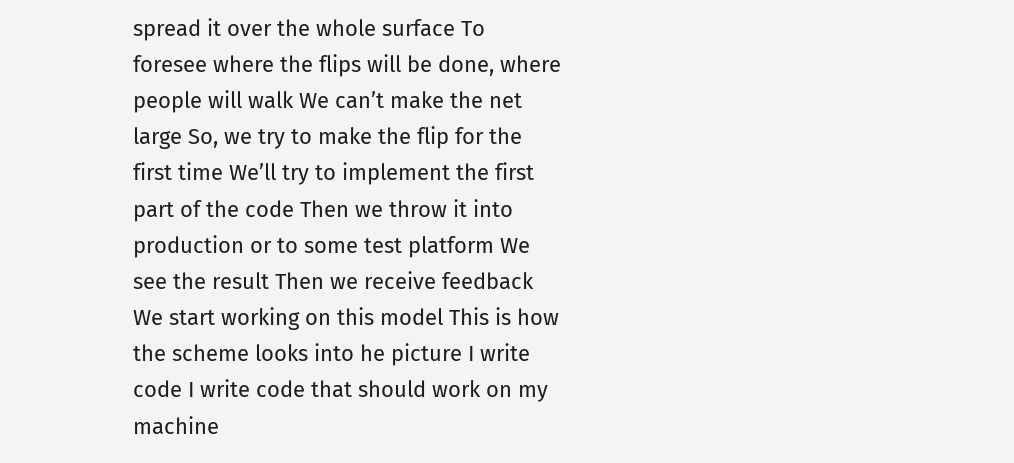spread it over the whole surface To foresee where the flips will be done, where people will walk We can’t make the net large So, we try to make the flip for the first time We’ll try to implement the first part of the code Then we throw it into production or to some test platform We see the result Then we receive feedback We start working on this model This is how the scheme looks into he picture I write code I write code that should work on my machine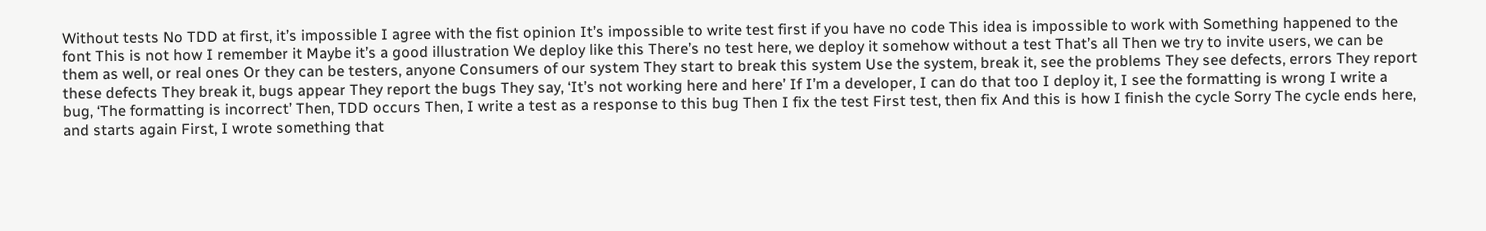Without tests No TDD at first, it’s impossible I agree with the fist opinion It’s impossible to write test first if you have no code This idea is impossible to work with Something happened to the font This is not how I remember it Maybe it’s a good illustration We deploy like this There’s no test here, we deploy it somehow without a test That’s all Then we try to invite users, we can be them as well, or real ones Or they can be testers, anyone Consumers of our system They start to break this system Use the system, break it, see the problems They see defects, errors They report these defects They break it, bugs appear They report the bugs They say, ‘It’s not working here and here’ If I’m a developer, I can do that too I deploy it, I see the formatting is wrong I write a bug, ‘The formatting is incorrect’ Then, TDD occurs Then, I write a test as a response to this bug Then I fix the test First test, then fix And this is how I finish the cycle Sorry The cycle ends here, and starts again First, I wrote something that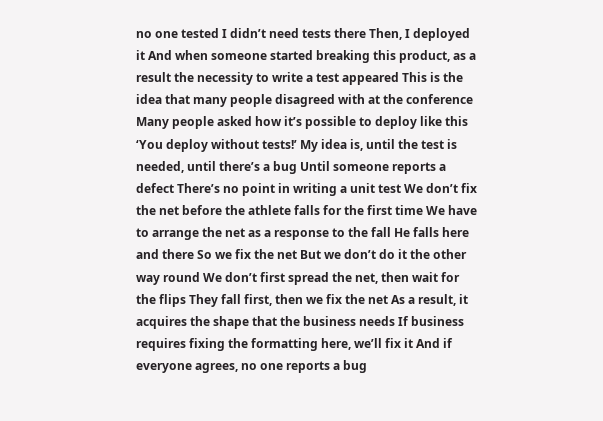no one tested I didn’t need tests there Then, I deployed it And when someone started breaking this product, as a result the necessity to write a test appeared This is the idea that many people disagreed with at the conference Many people asked how it’s possible to deploy like this ‘You deploy without tests!’ My idea is, until the test is needed, until there’s a bug Until someone reports a defect There’s no point in writing a unit test We don’t fix the net before the athlete falls for the first time We have to arrange the net as a response to the fall He falls here and there So we fix the net But we don’t do it the other way round We don’t first spread the net, then wait for the flips They fall first, then we fix the net As a result, it acquires the shape that the business needs If business requires fixing the formatting here, we’ll fix it And if everyone agrees, no one reports a bug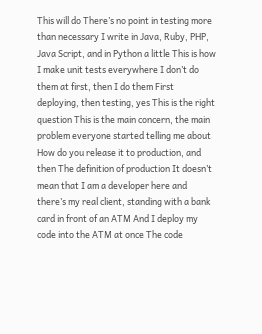This will do There’s no point in testing more than necessary I write in Java, Ruby, PHP, Java Script, and in Python a little This is how I make unit tests everywhere I don’t do them at first, then I do them First deploying, then testing, yes This is the right question This is the main concern, the main problem everyone started telling me about How do you release it to production, and then The definition of production It doesn’t mean that I am a developer here and there’s my real client, standing with a bank card in front of an ATM And I deploy my code into the ATM at once The code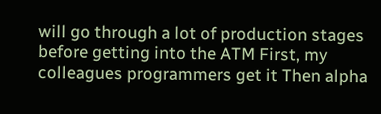will go through a lot of production stages before getting into the ATM First, my colleagues programmers get it Then alpha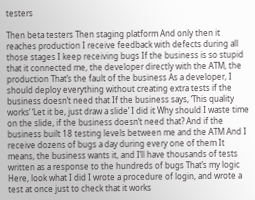testers

Then beta testers Then staging platform And only then it reaches production I receive feedback with defects during all those stages I keep receiving bugs If the business is so stupid that it connected me, the developer directly with the ATM, the production That’s the fault of the business As a developer, I should deploy everything without creating extra tests if the business doesn’t need that If the business says, ‘This quality works’ ‘Let it be, just draw a slide’ I did it Why should I waste time on the slide, if the business doesn’t need that? And if the business built 18 testing levels between me and the ATM And I receive dozens of bugs a day during every one of them It means, the business wants it, and I’ll have thousands of tests written as a response to the hundreds of bugs That’s my logic Here, look what I did I wrote a procedure of login, and wrote a test at once just to check that it works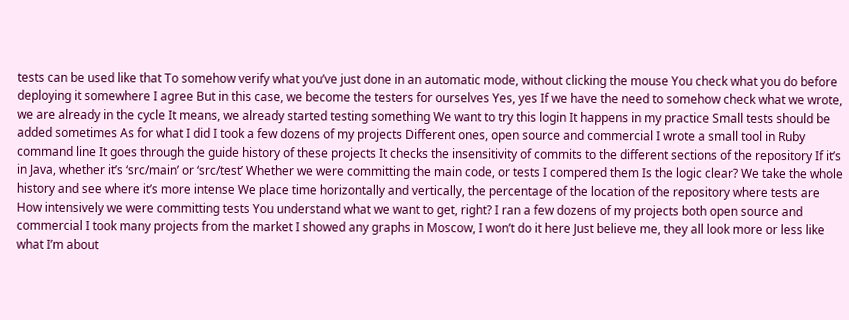tests can be used like that To somehow verify what you’ve just done in an automatic mode, without clicking the mouse You check what you do before deploying it somewhere I agree But in this case, we become the testers for ourselves Yes, yes If we have the need to somehow check what we wrote, we are already in the cycle It means, we already started testing something We want to try this login It happens in my practice Small tests should be added sometimes As for what I did I took a few dozens of my projects Different ones, open source and commercial I wrote a small tool in Ruby command line It goes through the guide history of these projects It checks the insensitivity of commits to the different sections of the repository If it’s in Java, whether it’s ‘src/main’ or ‘src/test’ Whether we were committing the main code, or tests I compered them Is the logic clear? We take the whole history and see where it’s more intense We place time horizontally and vertically, the percentage of the location of the repository where tests are How intensively we were committing tests You understand what we want to get, right? I ran a few dozens of my projects both open source and commercial I took many projects from the market I showed any graphs in Moscow, I won’t do it here Just believe me, they all look more or less like what I’m about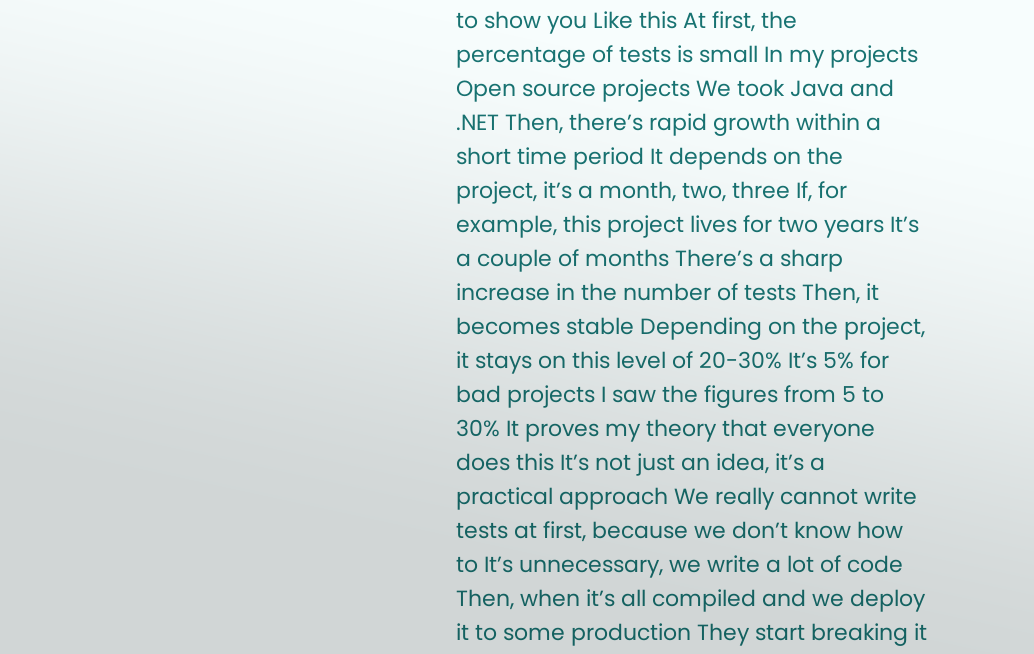to show you Like this At first, the percentage of tests is small In my projects Open source projects We took Java and .NET Then, there’s rapid growth within a short time period It depends on the project, it’s a month, two, three If, for example, this project lives for two years It’s a couple of months There’s a sharp increase in the number of tests Then, it becomes stable Depending on the project, it stays on this level of 20-30% It’s 5% for bad projects I saw the figures from 5 to 30% It proves my theory that everyone does this It’s not just an idea, it’s a practical approach We really cannot write tests at first, because we don’t know how to It’s unnecessary, we write a lot of code Then, when it’s all compiled and we deploy it to some production They start breaking it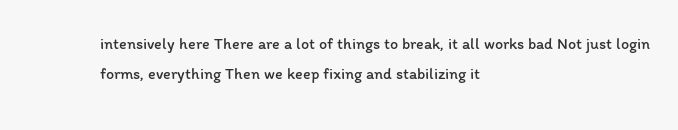intensively here There are a lot of things to break, it all works bad Not just login forms, everything Then we keep fixing and stabilizing it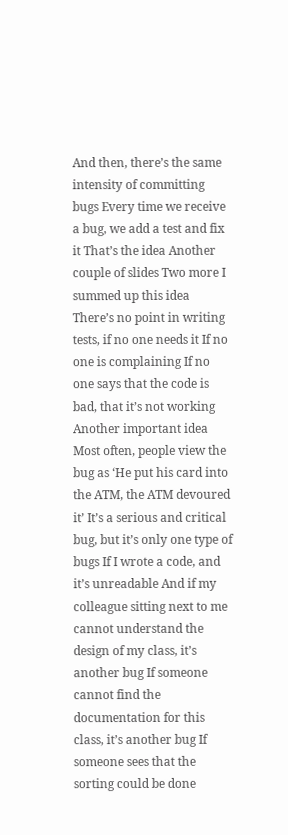And then, there’s the same intensity of committing bugs Every time we receive a bug, we add a test and fix it That’s the idea Another couple of slides Two more I summed up this idea There’s no point in writing tests, if no one needs it If no one is complaining If no one says that the code is bad, that it’s not working Another important idea Most often, people view the bug as ‘He put his card into the ATM, the ATM devoured it’ It’s a serious and critical bug, but it’s only one type of bugs If I wrote a code, and it’s unreadable And if my colleague sitting next to me cannot understand the design of my class, it’s another bug If someone cannot find the documentation for this class, it’s another bug If someone sees that the sorting could be done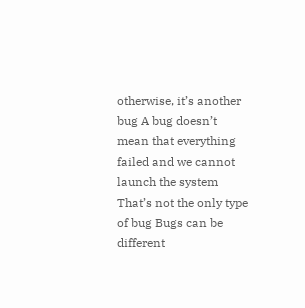otherwise, it’s another bug A bug doesn’t mean that everything failed and we cannot launch the system That’s not the only type of bug Bugs can be different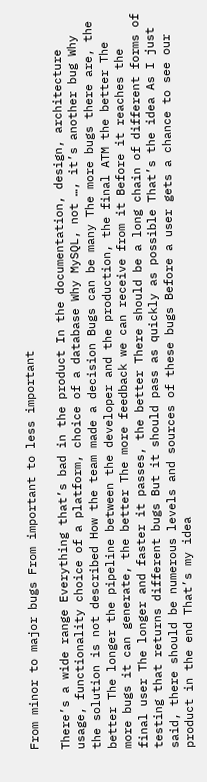From minor to major bugs From important to less important

There’s a wide range Everything that’s bad in the product In the documentation, design, architecture usage, functionality choice of a platform, choice of a database Why MySQL, not …, it’s another bug Why the solution is not described How the team made a decision Bugs can be many The more bugs there are, the better The longer the pipeline between the developer and the production, the final ATM the better The more bugs it can generate, the better The more feedback we can receive from it Before it reaches the final user The longer and faster it passes, the better There should be a long chain of different forms of testing that returns different bugs But it should pass as quickly as possible That’s the idea As I just said, there should be numerous levels and sources of these bugs Before a user gets a chance to see our product in the end That’s my idea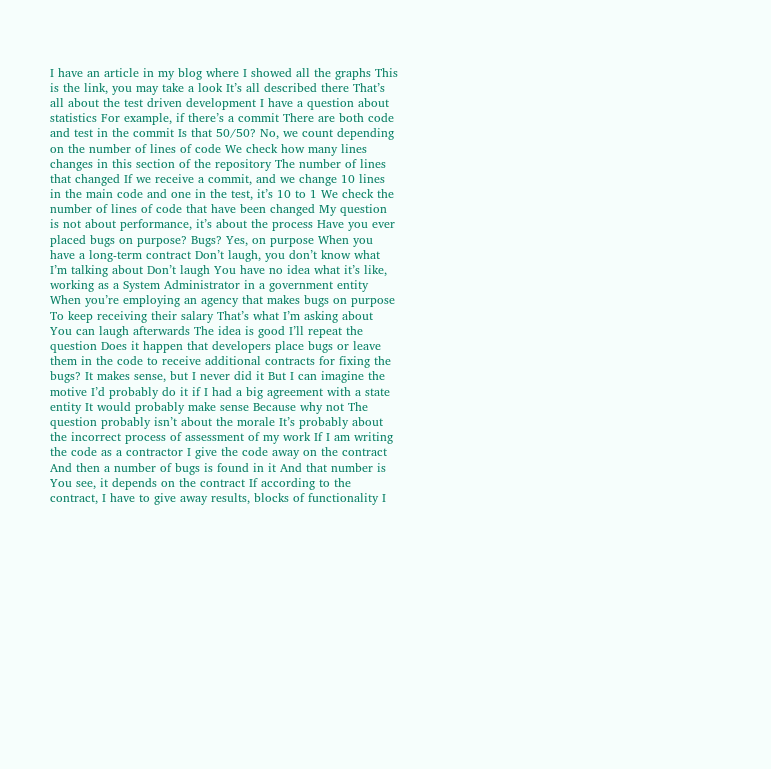I have an article in my blog where I showed all the graphs This is the link, you may take a look It’s all described there That’s all about the test driven development I have a question about statistics For example, if there’s a commit There are both code and test in the commit Is that 50/50? No, we count depending on the number of lines of code We check how many lines changes in this section of the repository The number of lines that changed If we receive a commit, and we change 10 lines in the main code and one in the test, it’s 10 to 1 We check the number of lines of code that have been changed My question is not about performance, it’s about the process Have you ever placed bugs on purpose? Bugs? Yes, on purpose When you have a long-term contract Don’t laugh, you don’t know what I’m talking about Don’t laugh You have no idea what it’s like, working as a System Administrator in a government entity When you’re employing an agency that makes bugs on purpose To keep receiving their salary That’s what I’m asking about You can laugh afterwards The idea is good I’ll repeat the question Does it happen that developers place bugs or leave them in the code to receive additional contracts for fixing the bugs? It makes sense, but I never did it But I can imagine the motive I’d probably do it if I had a big agreement with a state entity It would probably make sense Because why not The question probably isn’t about the morale It’s probably about the incorrect process of assessment of my work If I am writing the code as a contractor I give the code away on the contract And then a number of bugs is found in it And that number is You see, it depends on the contract If according to the contract, I have to give away results, blocks of functionality I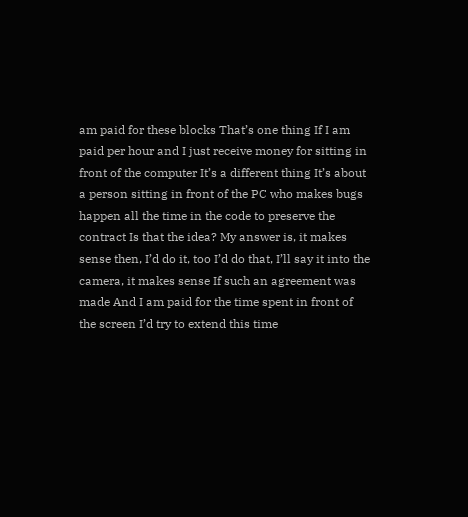am paid for these blocks That’s one thing If I am paid per hour and I just receive money for sitting in front of the computer It’s a different thing It’s about a person sitting in front of the PC who makes bugs happen all the time in the code to preserve the contract Is that the idea? My answer is, it makes sense then, I’d do it, too I’d do that, I’ll say it into the camera, it makes sense If such an agreement was made And I am paid for the time spent in front of the screen I’d try to extend this time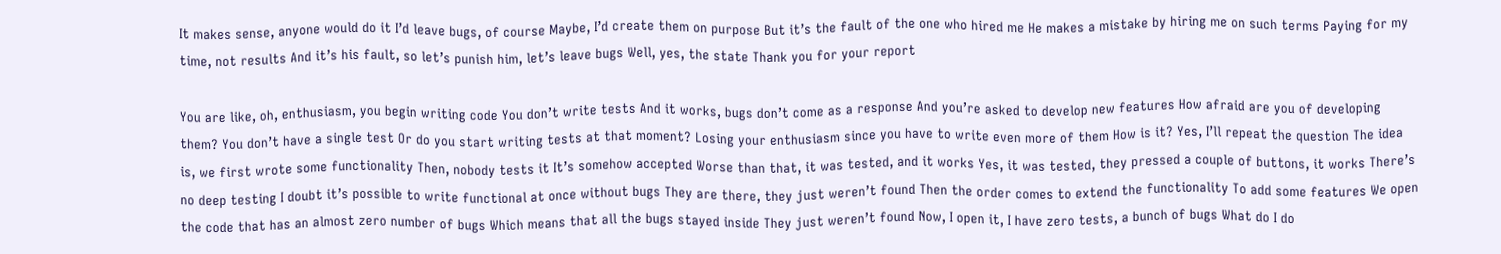It makes sense, anyone would do it I’d leave bugs, of course Maybe, I’d create them on purpose But it’s the fault of the one who hired me He makes a mistake by hiring me on such terms Paying for my time, not results And it’s his fault, so let’s punish him, let’s leave bugs Well, yes, the state Thank you for your report

You are like, oh, enthusiasm, you begin writing code You don’t write tests And it works, bugs don’t come as a response And you’re asked to develop new features How afraid are you of developing them? You don’t have a single test Or do you start writing tests at that moment? Losing your enthusiasm since you have to write even more of them How is it? Yes, I’ll repeat the question The idea is, we first wrote some functionality Then, nobody tests it It’s somehow accepted Worse than that, it was tested, and it works Yes, it was tested, they pressed a couple of buttons, it works There’s no deep testing I doubt it’s possible to write functional at once without bugs They are there, they just weren’t found Then the order comes to extend the functionality To add some features We open the code that has an almost zero number of bugs Which means that all the bugs stayed inside They just weren’t found Now, I open it, I have zero tests, a bunch of bugs What do I do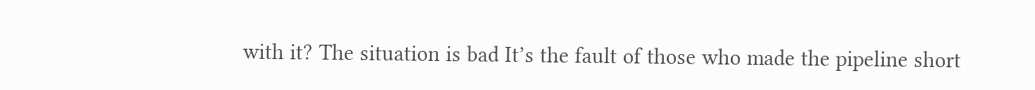with it? The situation is bad It’s the fault of those who made the pipeline short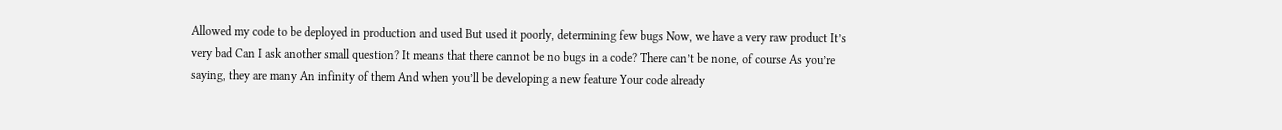Allowed my code to be deployed in production and used But used it poorly, determining few bugs Now, we have a very raw product It’s very bad Can I ask another small question? It means that there cannot be no bugs in a code? There can’t be none, of course As you’re saying, they are many An infinity of them And when you’ll be developing a new feature Your code already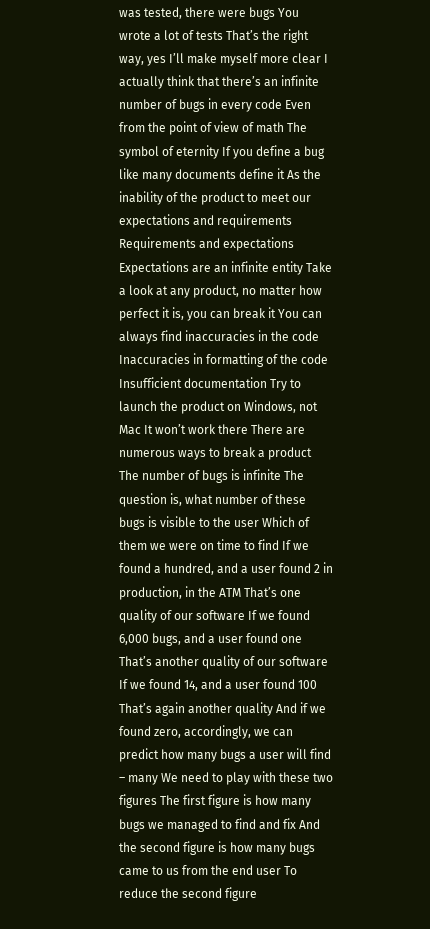was tested, there were bugs You wrote a lot of tests That’s the right way, yes I’ll make myself more clear I actually think that there’s an infinite number of bugs in every code Even from the point of view of math The symbol of eternity If you define a bug like many documents define it As the inability of the product to meet our expectations and requirements Requirements and expectations Expectations are an infinite entity Take a look at any product, no matter how perfect it is, you can break it You can always find inaccuracies in the code Inaccuracies in formatting of the code Insufficient documentation Try to launch the product on Windows, not Mac It won’t work there There are numerous ways to break a product The number of bugs is infinite The question is, what number of these bugs is visible to the user Which of them we were on time to find If we found a hundred, and a user found 2 in production, in the ATM That’s one quality of our software If we found 6,000 bugs, and a user found one That’s another quality of our software If we found 14, and a user found 100 That’s again another quality And if we found zero, accordingly, we can predict how many bugs a user will find – many We need to play with these two figures The first figure is how many bugs we managed to find and fix And the second figure is how many bugs came to us from the end user To reduce the second figure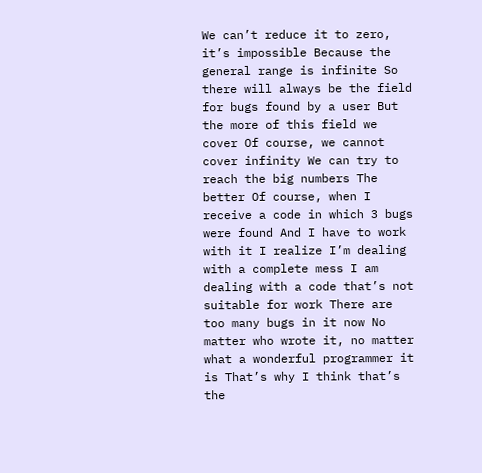We can’t reduce it to zero, it’s impossible Because the general range is infinite So there will always be the field for bugs found by a user But the more of this field we cover Of course, we cannot cover infinity We can try to reach the big numbers The better Of course, when I receive a code in which 3 bugs were found And I have to work with it I realize I’m dealing with a complete mess I am dealing with a code that’s not suitable for work There are too many bugs in it now No matter who wrote it, no matter what a wonderful programmer it is That’s why I think that’s the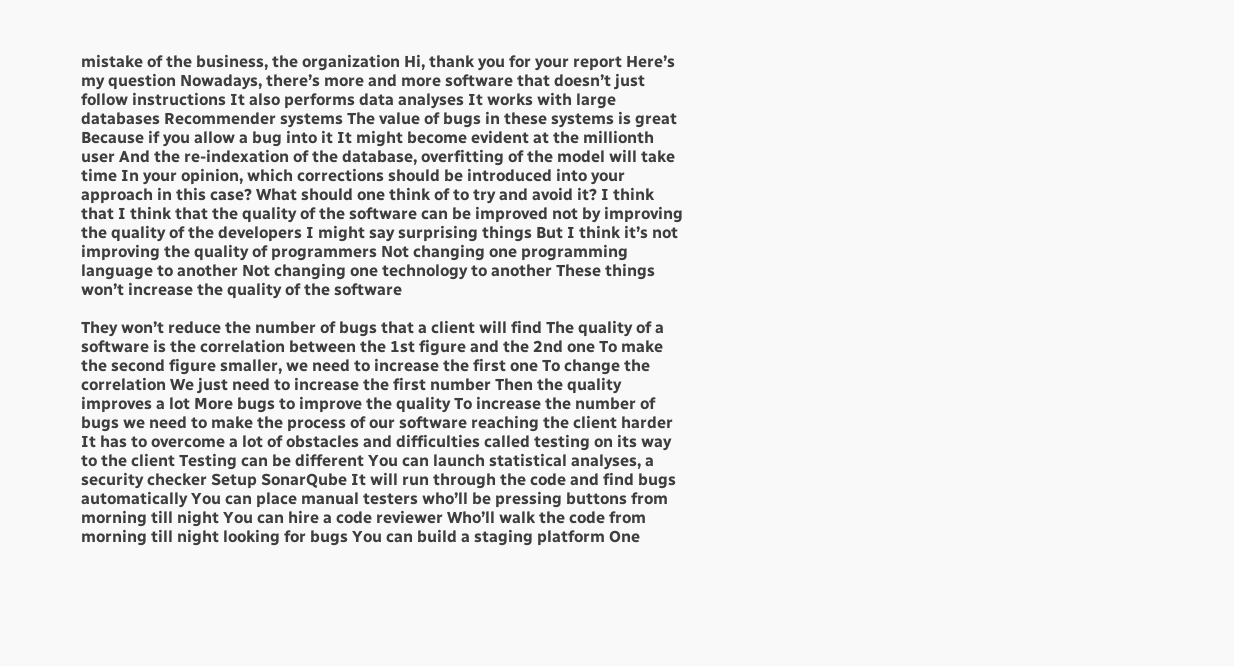mistake of the business, the organization Hi, thank you for your report Here’s my question Nowadays, there’s more and more software that doesn’t just follow instructions It also performs data analyses It works with large databases Recommender systems The value of bugs in these systems is great Because if you allow a bug into it It might become evident at the millionth user And the re-indexation of the database, overfitting of the model will take time In your opinion, which corrections should be introduced into your approach in this case? What should one think of to try and avoid it? I think that I think that the quality of the software can be improved not by improving the quality of the developers I might say surprising things But I think it’s not improving the quality of programmers Not changing one programming language to another Not changing one technology to another These things won’t increase the quality of the software

They won’t reduce the number of bugs that a client will find The quality of a software is the correlation between the 1st figure and the 2nd one To make the second figure smaller, we need to increase the first one To change the correlation We just need to increase the first number Then the quality improves a lot More bugs to improve the quality To increase the number of bugs we need to make the process of our software reaching the client harder It has to overcome a lot of obstacles and difficulties called testing on its way to the client Testing can be different You can launch statistical analyses, a security checker Setup SonarQube It will run through the code and find bugs automatically You can place manual testers who’ll be pressing buttons from morning till night You can hire a code reviewer Who’ll walk the code from morning till night looking for bugs You can build a staging platform One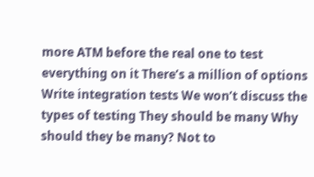more ATM before the real one to test everything on it There’s a million of options Write integration tests We won’t discuss the types of testing They should be many Why should they be many? Not to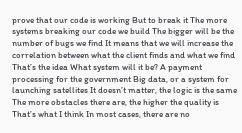prove that our code is working But to break it The more systems breaking our code we build The bigger will be the number of bugs we find It means that we will increase the correlation between what the client finds and what we find That’s the idea What system will it be? A payment processing for the government Big data, or a system for launching satellites It doesn’t matter, the logic is the same The more obstacles there are, the higher the quality is That’s what I think In most cases, there are no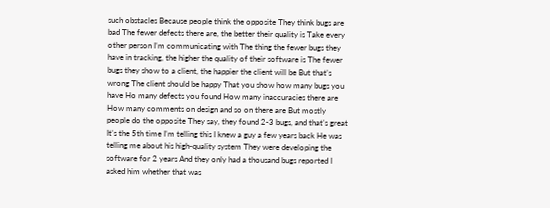such obstacles Because people think the opposite They think bugs are bad The fewer defects there are, the better their quality is Take every other person I’m communicating with The thing the fewer bugs they have in tracking, the higher the quality of their software is The fewer bugs they show to a client, the happier the client will be But that’s wrong The client should be happy That you show how many bugs you have Ho many defects you found How many inaccuracies there are How many comments on design and so on there are But mostly people do the opposite They say, they found 2-3 bugs, and that’s great It’s the 5th time I’m telling this I knew a guy a few years back He was telling me about his high-quality system They were developing the software for 2 years And they only had a thousand bugs reported I asked him whether that was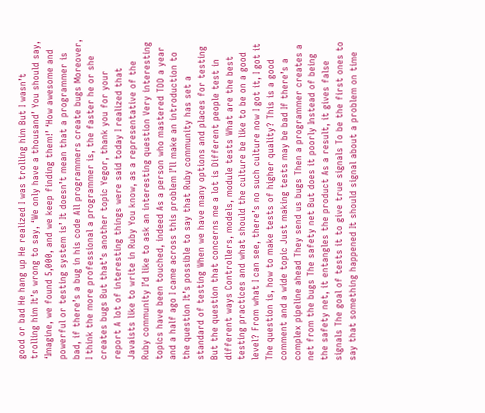good or bad He hang up He realized I was trolling him But I wasn’t trolling him It’s wrong to say, ‘We only have a thousand’ You should say, ‘Imagine, we found 5,000, and we keep finding them!’ ‘How awesome and powerful or testing system is’ It doesn’t mean that a programmer is bad, if there’s a bug in his code All programmers create bugs Moreover, I think the more professional a programmer is, the faster he or she creates bugs But that’s another topic Yegor, thank you for your report A lot of interesting things were said today I realized that Javaists like to write in Ruby You know, as a representative of the Ruby community I’d like to ask an interesting question Very interesting topics have been touched, indeed As a person who mastered TDD a year and a half ago I came across this problem I’ll make an introduction to the question It’s possible to say that Ruby community has set a standard of testing When we have many options and places for testing But the question that concerns me a lot is Different people test in different ways Controllers, models, module tests What are the best testing practices and what should the culture be like to be on a good level? From what I can see, there’s no such culture now I got it, I got it The question is, how to make tests of higher quality? This is a good comment and a wide topic Just making tests may be bad If there’s a complex pipeline ahead They send us bugs Then a programmer creates a net from the bugs The safety net But does it poorly Instead of being the safety net, it entangles the product As a result, it gives false signals The goal of tests it to give true signals To be the first ones to say that something happened It should signal about a problem on time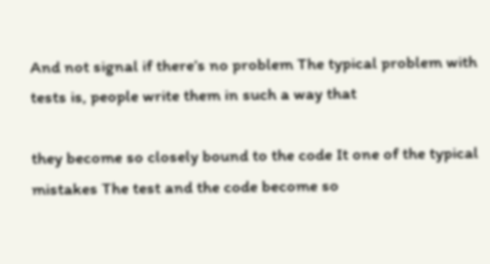And not signal if there’s no problem The typical problem with tests is, people write them in such a way that

they become so closely bound to the code It one of the typical mistakes The test and the code become so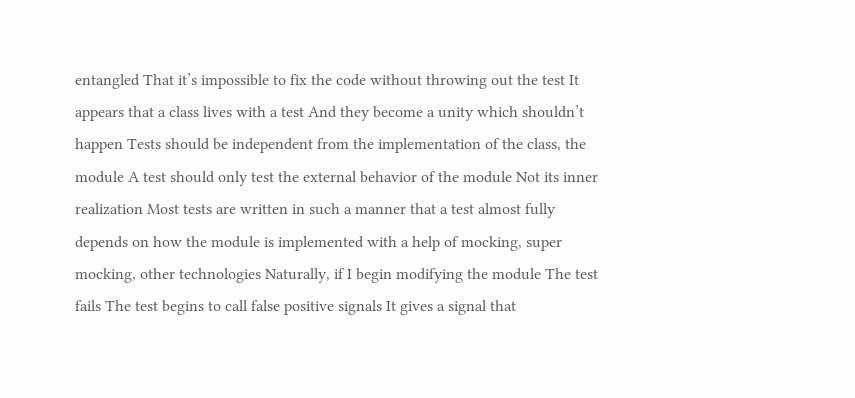entangled That it’s impossible to fix the code without throwing out the test It appears that a class lives with a test And they become a unity which shouldn’t happen Tests should be independent from the implementation of the class, the module A test should only test the external behavior of the module Not its inner realization Most tests are written in such a manner that a test almost fully depends on how the module is implemented with a help of mocking, super mocking, other technologies Naturally, if I begin modifying the module The test fails The test begins to call false positive signals It gives a signal that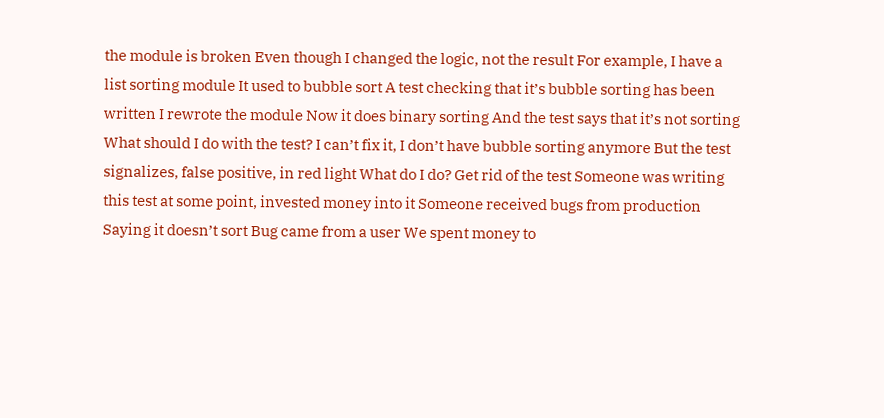the module is broken Even though I changed the logic, not the result For example, I have a list sorting module It used to bubble sort A test checking that it’s bubble sorting has been written I rewrote the module Now it does binary sorting And the test says that it’s not sorting What should I do with the test? I can’t fix it, I don’t have bubble sorting anymore But the test signalizes, false positive, in red light What do I do? Get rid of the test Someone was writing this test at some point, invested money into it Someone received bugs from production Saying it doesn’t sort Bug came from a user We spent money to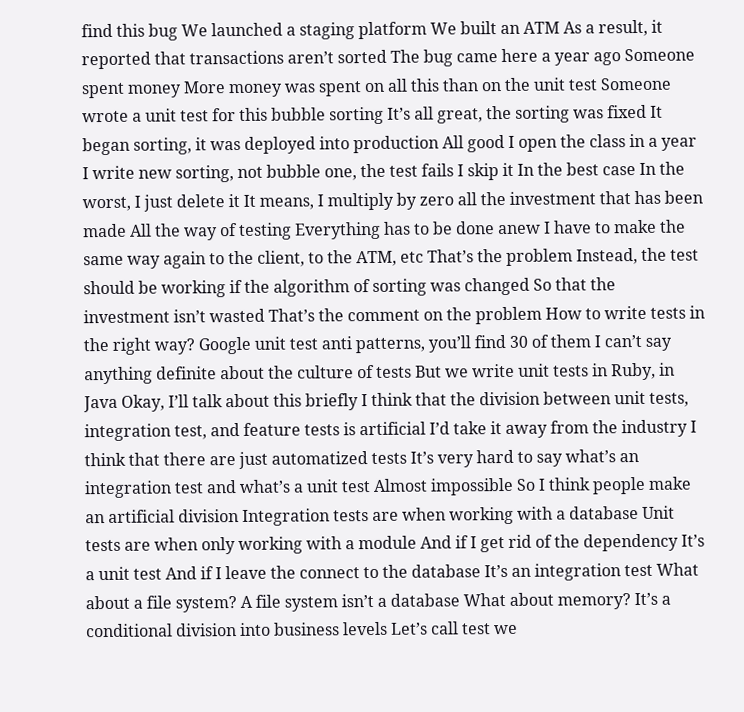find this bug We launched a staging platform We built an ATM As a result, it reported that transactions aren’t sorted The bug came here a year ago Someone spent money More money was spent on all this than on the unit test Someone wrote a unit test for this bubble sorting It’s all great, the sorting was fixed It began sorting, it was deployed into production All good I open the class in a year I write new sorting, not bubble one, the test fails I skip it In the best case In the worst, I just delete it It means, I multiply by zero all the investment that has been made All the way of testing Everything has to be done anew I have to make the same way again to the client, to the ATM, etc That’s the problem Instead, the test should be working if the algorithm of sorting was changed So that the investment isn’t wasted That’s the comment on the problem How to write tests in the right way? Google unit test anti patterns, you’ll find 30 of them I can’t say anything definite about the culture of tests But we write unit tests in Ruby, in Java Okay, I’ll talk about this briefly I think that the division between unit tests, integration test, and feature tests is artificial I’d take it away from the industry I think that there are just automatized tests It’s very hard to say what’s an integration test and what’s a unit test Almost impossible So I think people make an artificial division Integration tests are when working with a database Unit tests are when only working with a module And if I get rid of the dependency It’s a unit test And if I leave the connect to the database It’s an integration test What about a file system? A file system isn’t a database What about memory? It’s a conditional division into business levels Let’s call test we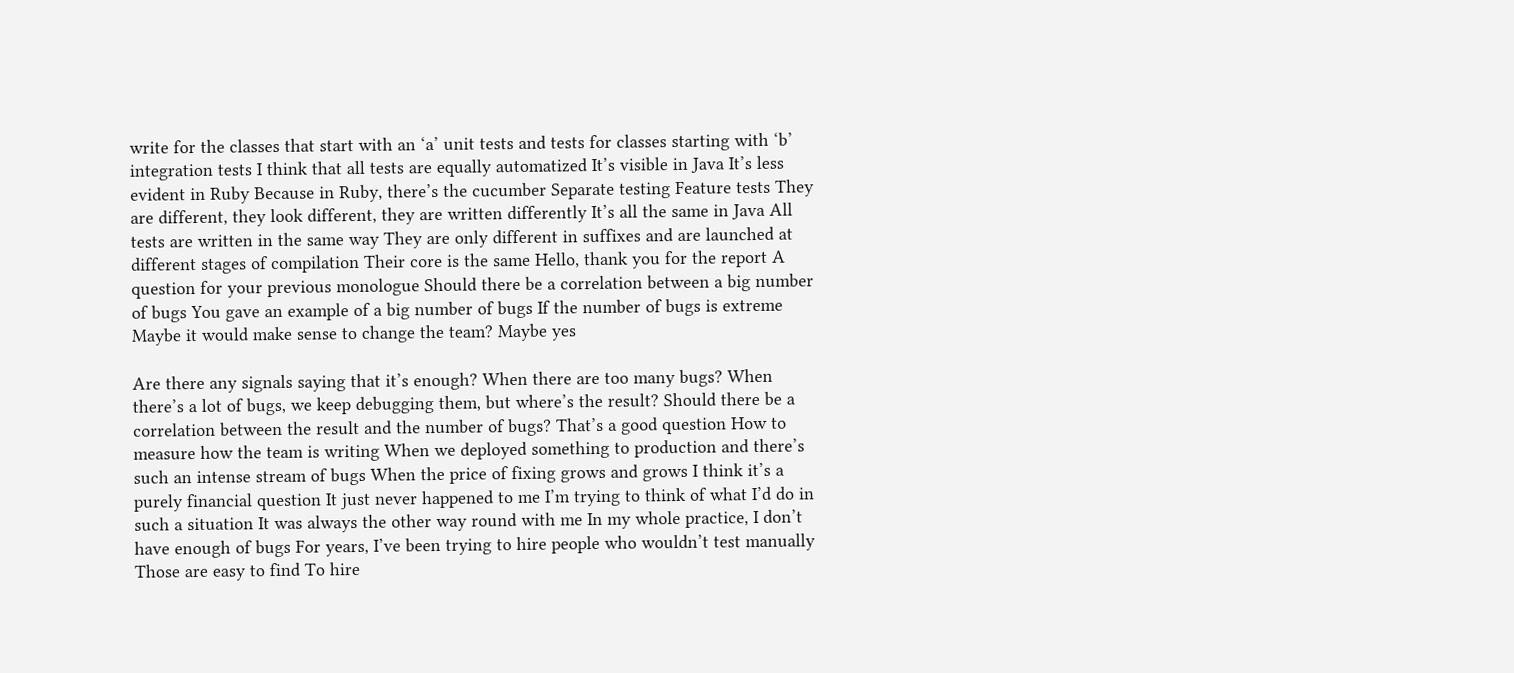write for the classes that start with an ‘a’ unit tests and tests for classes starting with ‘b’ integration tests I think that all tests are equally automatized It’s visible in Java It’s less evident in Ruby Because in Ruby, there’s the cucumber Separate testing Feature tests They are different, they look different, they are written differently It’s all the same in Java All tests are written in the same way They are only different in suffixes and are launched at different stages of compilation Their core is the same Hello, thank you for the report A question for your previous monologue Should there be a correlation between a big number of bugs You gave an example of a big number of bugs If the number of bugs is extreme Maybe it would make sense to change the team? Maybe yes

Are there any signals saying that it’s enough? When there are too many bugs? When there’s a lot of bugs, we keep debugging them, but where’s the result? Should there be a correlation between the result and the number of bugs? That’s a good question How to measure how the team is writing When we deployed something to production and there’s such an intense stream of bugs When the price of fixing grows and grows I think it’s a purely financial question It just never happened to me I’m trying to think of what I’d do in such a situation It was always the other way round with me In my whole practice, I don’t have enough of bugs For years, I’ve been trying to hire people who wouldn’t test manually Those are easy to find To hire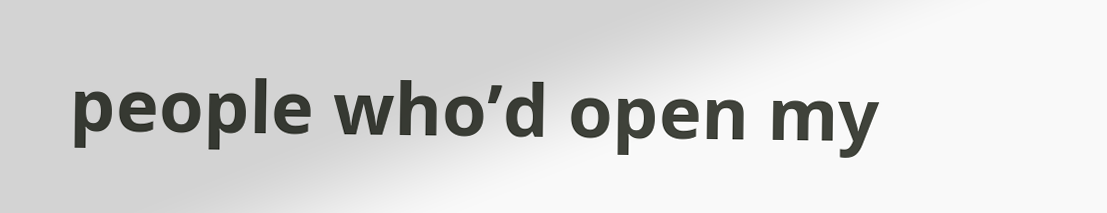people who’d open my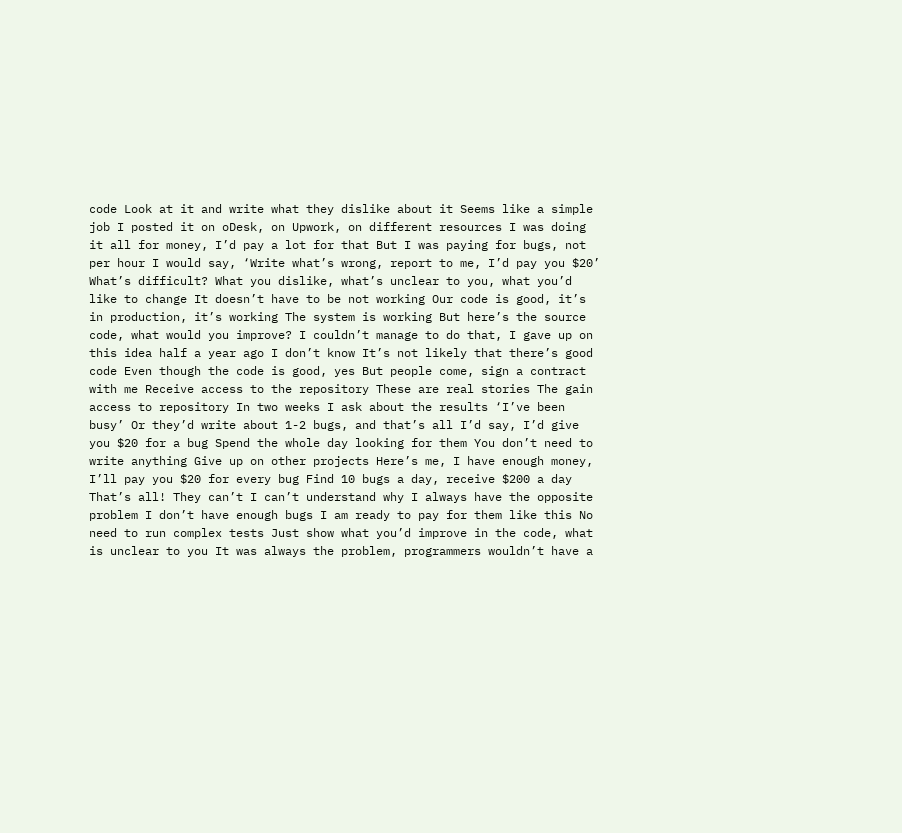code Look at it and write what they dislike about it Seems like a simple job I posted it on oDesk, on Upwork, on different resources I was doing it all for money, I’d pay a lot for that But I was paying for bugs, not per hour I would say, ‘Write what’s wrong, report to me, I’d pay you $20’ What’s difficult? What you dislike, what’s unclear to you, what you’d like to change It doesn’t have to be not working Our code is good, it’s in production, it’s working The system is working But here’s the source code, what would you improve? I couldn’t manage to do that, I gave up on this idea half a year ago I don’t know It’s not likely that there’s good code Even though the code is good, yes But people come, sign a contract with me Receive access to the repository These are real stories The gain access to repository In two weeks I ask about the results ‘I’ve been busy’ Or they’d write about 1-2 bugs, and that’s all I’d say, I’d give you $20 for a bug Spend the whole day looking for them You don’t need to write anything Give up on other projects Here’s me, I have enough money, I’ll pay you $20 for every bug Find 10 bugs a day, receive $200 a day That’s all! They can’t I can’t understand why I always have the opposite problem I don’t have enough bugs I am ready to pay for them like this No need to run complex tests Just show what you’d improve in the code, what is unclear to you It was always the problem, programmers wouldn’t have a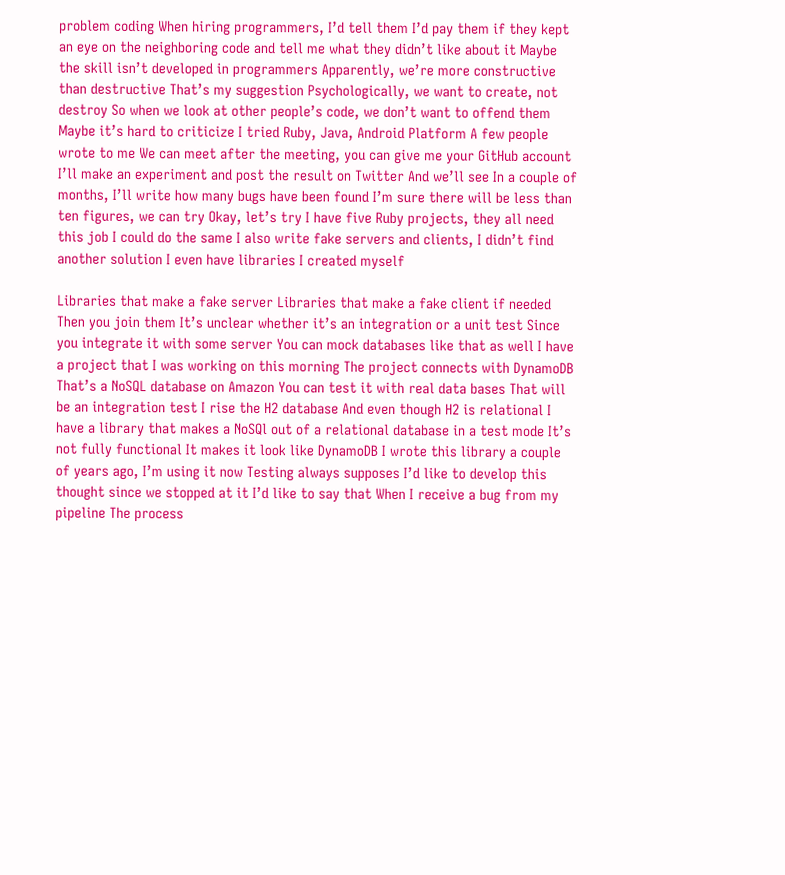problem coding When hiring programmers, I’d tell them I’d pay them if they kept an eye on the neighboring code and tell me what they didn’t like about it Maybe the skill isn’t developed in programmers Apparently, we’re more constructive than destructive That’s my suggestion Psychologically, we want to create, not destroy So when we look at other people’s code, we don’t want to offend them Maybe it’s hard to criticize I tried Ruby, Java, Android Platform A few people wrote to me We can meet after the meeting, you can give me your GitHub account I’ll make an experiment and post the result on Twitter And we’ll see In a couple of months, I’ll write how many bugs have been found I’m sure there will be less than ten figures, we can try Okay, let’s try I have five Ruby projects, they all need this job I could do the same I also write fake servers and clients, I didn’t find another solution I even have libraries I created myself

Libraries that make a fake server Libraries that make a fake client if needed Then you join them It’s unclear whether it’s an integration or a unit test Since you integrate it with some server You can mock databases like that as well I have a project that I was working on this morning The project connects with DynamoDB That’s a NoSQL database on Amazon You can test it with real data bases That will be an integration test I rise the H2 database And even though H2 is relational I have a library that makes a NoSQl out of a relational database in a test mode It’s not fully functional It makes it look like DynamoDB I wrote this library a couple of years ago, I’m using it now Testing always supposes I’d like to develop this thought since we stopped at it I’d like to say that When I receive a bug from my pipeline The process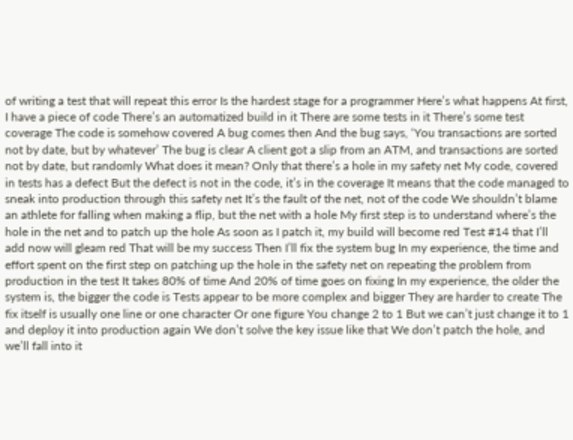of writing a test that will repeat this error Is the hardest stage for a programmer Here’s what happens At first, I have a piece of code There’s an automatized build in it There are some tests in it There’s some test coverage The code is somehow covered A bug comes then And the bug says, ‘You transactions are sorted not by date, but by whatever’ The bug is clear A client got a slip from an ATM, and transactions are sorted not by date, but randomly What does it mean? Only that there’s a hole in my safety net My code, covered in tests has a defect But the defect is not in the code, it’s in the coverage It means that the code managed to sneak into production through this safety net It’s the fault of the net, not of the code We shouldn’t blame an athlete for falling when making a flip, but the net with a hole My first step is to understand where’s the hole in the net and to patch up the hole As soon as I patch it, my build will become red Test #14 that I’ll add now will gleam red That will be my success Then I’ll fix the system bug In my experience, the time and effort spent on the first step on patching up the hole in the safety net on repeating the problem from production in the test It takes 80% of time And 20% of time goes on fixing In my experience, the older the system is, the bigger the code is Tests appear to be more complex and bigger They are harder to create The fix itself is usually one line or one character Or one figure You change 2 to 1 But we can’t just change it to 1 and deploy it into production again We don’t solve the key issue like that We don’t patch the hole, and we’ll fall into it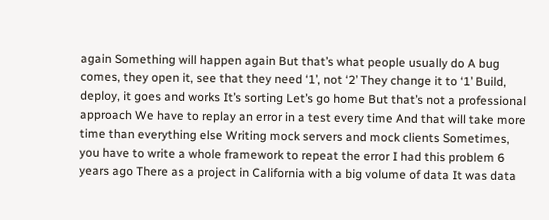again Something will happen again But that’s what people usually do A bug comes, they open it, see that they need ‘1’, not ‘2’ They change it to ‘1’ Build, deploy, it goes and works It’s sorting Let’s go home But that’s not a professional approach We have to replay an error in a test every time And that will take more time than everything else Writing mock servers and mock clients Sometimes, you have to write a whole framework to repeat the error I had this problem 6 years ago There as a project in California with a big volume of data It was data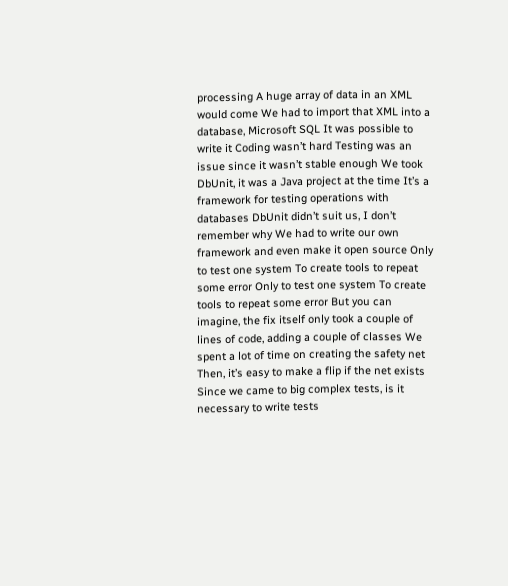processing A huge array of data in an XML would come We had to import that XML into a database, Microsoft SQL It was possible to write it Coding wasn’t hard Testing was an issue since it wasn’t stable enough We took DbUnit, it was a Java project at the time It’s a framework for testing operations with databases DbUnit didn’t suit us, I don’t remember why We had to write our own framework and even make it open source Only to test one system To create tools to repeat some error Only to test one system To create tools to repeat some error But you can imagine, the fix itself only took a couple of lines of code, adding a couple of classes We spent a lot of time on creating the safety net Then, it’s easy to make a flip if the net exists Since we came to big complex tests, is it necessary to write tests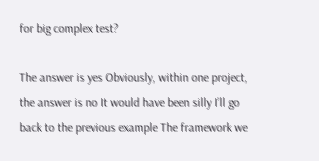for big complex test?

The answer is yes Obviously, within one project, the answer is no It would have been silly I’ll go back to the previous example The framework we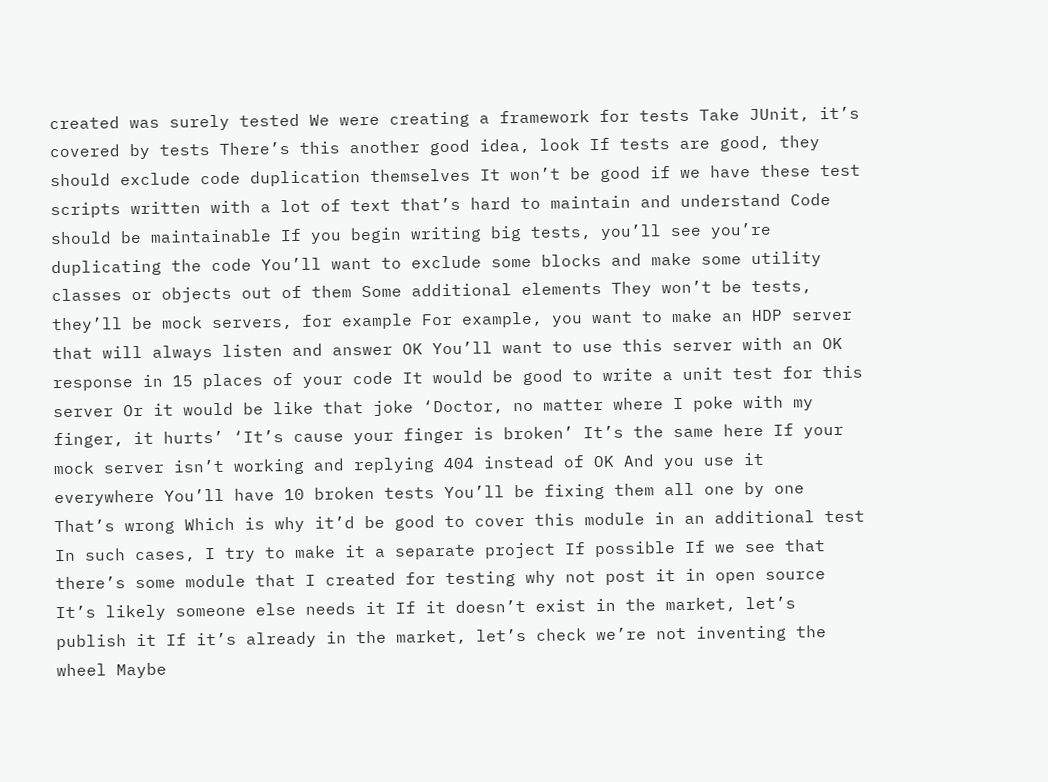created was surely tested We were creating a framework for tests Take JUnit, it’s covered by tests There’s this another good idea, look If tests are good, they should exclude code duplication themselves It won’t be good if we have these test scripts written with a lot of text that’s hard to maintain and understand Code should be maintainable If you begin writing big tests, you’ll see you’re duplicating the code You’ll want to exclude some blocks and make some utility classes or objects out of them Some additional elements They won’t be tests, they’ll be mock servers, for example For example, you want to make an HDP server that will always listen and answer OK You’ll want to use this server with an OK response in 15 places of your code It would be good to write a unit test for this server Or it would be like that joke ‘Doctor, no matter where I poke with my finger, it hurts’ ‘It’s cause your finger is broken’ It’s the same here If your mock server isn’t working and replying 404 instead of OK And you use it everywhere You’ll have 10 broken tests You’ll be fixing them all one by one That’s wrong Which is why it’d be good to cover this module in an additional test In such cases, I try to make it a separate project If possible If we see that there’s some module that I created for testing why not post it in open source It’s likely someone else needs it If it doesn’t exist in the market, let’s publish it If it’s already in the market, let’s check we’re not inventing the wheel Maybe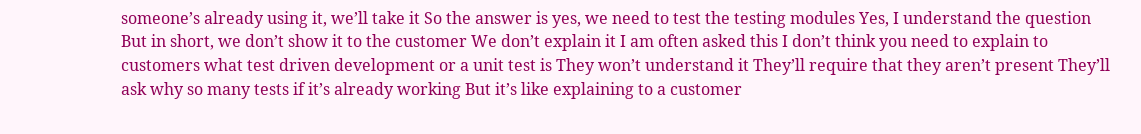someone’s already using it, we’ll take it So the answer is yes, we need to test the testing modules Yes, I understand the question But in short, we don’t show it to the customer We don’t explain it I am often asked this I don’t think you need to explain to customers what test driven development or a unit test is They won’t understand it They’ll require that they aren’t present They’ll ask why so many tests if it’s already working But it’s like explaining to a customer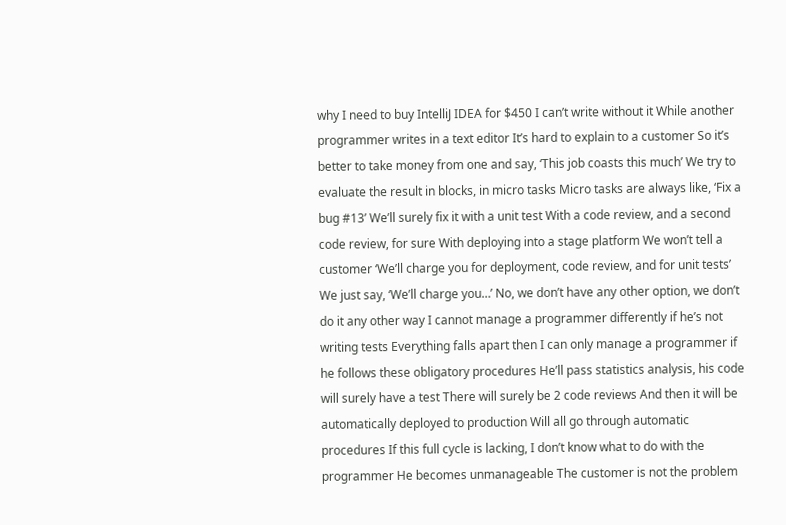why I need to buy IntelliJ IDEA for $450 I can’t write without it While another programmer writes in a text editor It’s hard to explain to a customer So it’s better to take money from one and say, ‘This job coasts this much’ We try to evaluate the result in blocks, in micro tasks Micro tasks are always like, ‘Fix a bug #13’ We’ll surely fix it with a unit test With a code review, and a second code review, for sure With deploying into a stage platform We won’t tell a customer ‘We’ll charge you for deployment, code review, and for unit tests’ We just say, ‘We’ll charge you…’ No, we don’t have any other option, we don’t do it any other way I cannot manage a programmer differently if he’s not writing tests Everything falls apart then I can only manage a programmer if he follows these obligatory procedures He’ll pass statistics analysis, his code will surely have a test There will surely be 2 code reviews And then it will be automatically deployed to production Will all go through automatic procedures If this full cycle is lacking, I don’t know what to do with the programmer He becomes unmanageable The customer is not the problem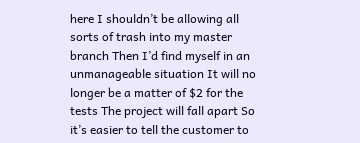here I shouldn’t be allowing all sorts of trash into my master branch Then I’d find myself in an unmanageable situation It will no longer be a matter of $2 for the tests The project will fall apart So it’s easier to tell the customer to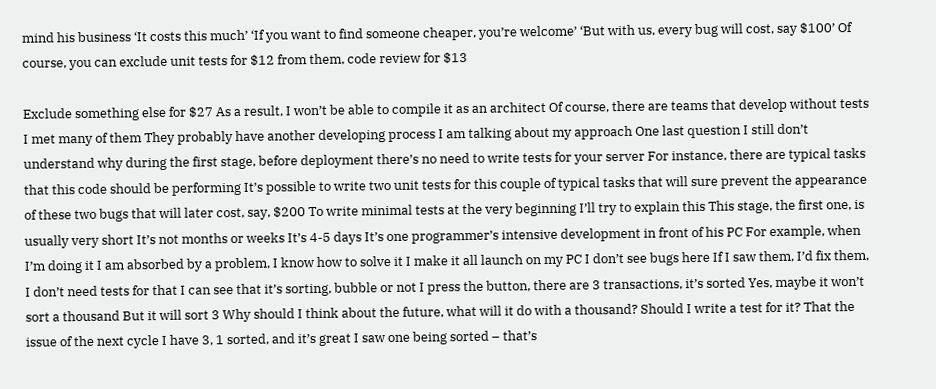mind his business ‘It costs this much’ ‘If you want to find someone cheaper, you’re welcome’ ‘But with us, every bug will cost, say $100’ Of course, you can exclude unit tests for $12 from them, code review for $13

Exclude something else for $27 As a result, I won’t be able to compile it as an architect Of course, there are teams that develop without tests I met many of them They probably have another developing process I am talking about my approach One last question I still don’t understand why during the first stage, before deployment there’s no need to write tests for your server For instance, there are typical tasks that this code should be performing It’s possible to write two unit tests for this couple of typical tasks that will sure prevent the appearance of these two bugs that will later cost, say, $200 To write minimal tests at the very beginning I’ll try to explain this This stage, the first one, is usually very short It’s not months or weeks It’s 4-5 days It’s one programmer’s intensive development in front of his PC For example, when I’m doing it I am absorbed by a problem, I know how to solve it I make it all launch on my PC I don’t see bugs here If I saw them, I’d fix them, I don’t need tests for that I can see that it’s sorting, bubble or not I press the button, there are 3 transactions, it’s sorted Yes, maybe it won’t sort a thousand But it will sort 3 Why should I think about the future, what will it do with a thousand? Should I write a test for it? That the issue of the next cycle I have 3, 1 sorted, and it’s great I saw one being sorted – that’s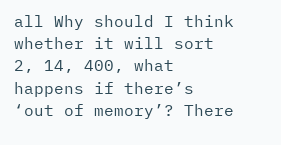all Why should I think whether it will sort 2, 14, 400, what happens if there’s ‘out of memory’? There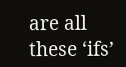are all these ‘ifs’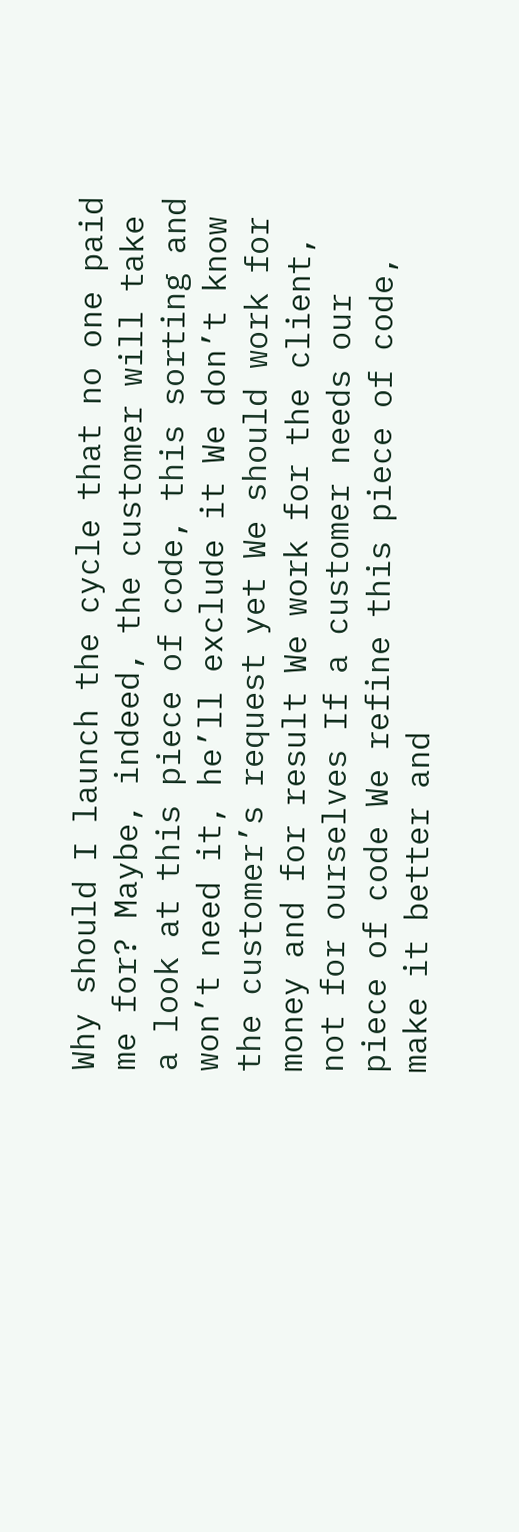Why should I launch the cycle that no one paid me for? Maybe, indeed, the customer will take a look at this piece of code, this sorting and won’t need it, he’ll exclude it We don’t know the customer’s request yet We should work for money and for result We work for the client, not for ourselves If a customer needs our piece of code We refine this piece of code, make it better and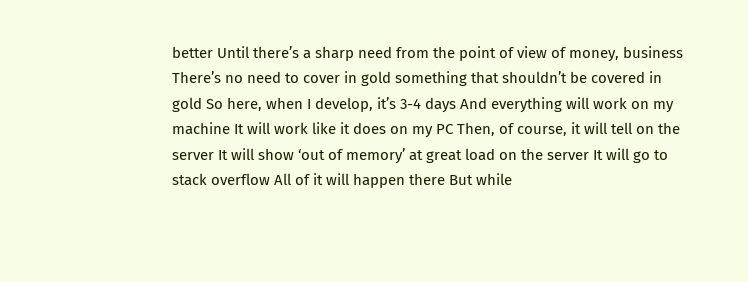better Until there’s a sharp need from the point of view of money, business There’s no need to cover in gold something that shouldn’t be covered in gold So here, when I develop, it’s 3-4 days And everything will work on my machine It will work like it does on my PC Then, of course, it will tell on the server It will show ‘out of memory’ at great load on the server It will go to stack overflow All of it will happen there But while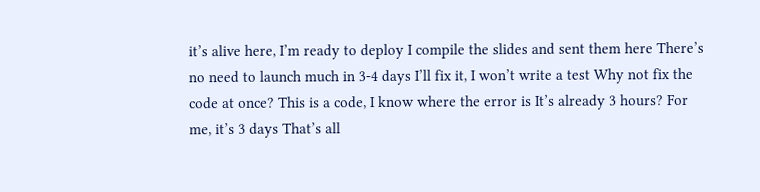it’s alive here, I’m ready to deploy I compile the slides and sent them here There’s no need to launch much in 3-4 days I’ll fix it, I won’t write a test Why not fix the code at once? This is a code, I know where the error is It’s already 3 hours? For me, it’s 3 days That’s all